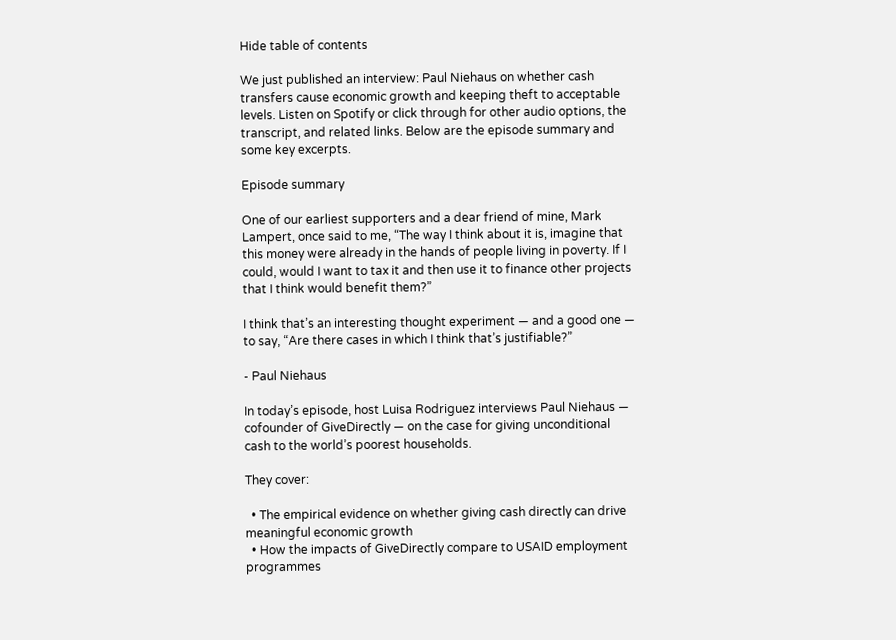Hide table of contents

We just published an interview: Paul Niehaus on whether cash transfers cause economic growth and keeping theft to acceptable levels. Listen on Spotify or click through for other audio options, the transcript, and related links. Below are the episode summary and some key excerpts.

Episode summary

One of our earliest supporters and a dear friend of mine, Mark Lampert, once said to me, “The way I think about it is, imagine that this money were already in the hands of people living in poverty. If I could, would I want to tax it and then use it to finance other projects that I think would benefit them?”

I think that’s an interesting thought experiment — and a good one — to say, “Are there cases in which I think that’s justifiable?”

- Paul Niehaus

In today’s episode, host Luisa Rodriguez interviews Paul Niehaus — cofounder of GiveDirectly — on the case for giving unconditional cash to the world’s poorest households.

They cover:

  • The empirical evidence on whether giving cash directly can drive meaningful economic growth
  • How the impacts of GiveDirectly compare to USAID employment programmes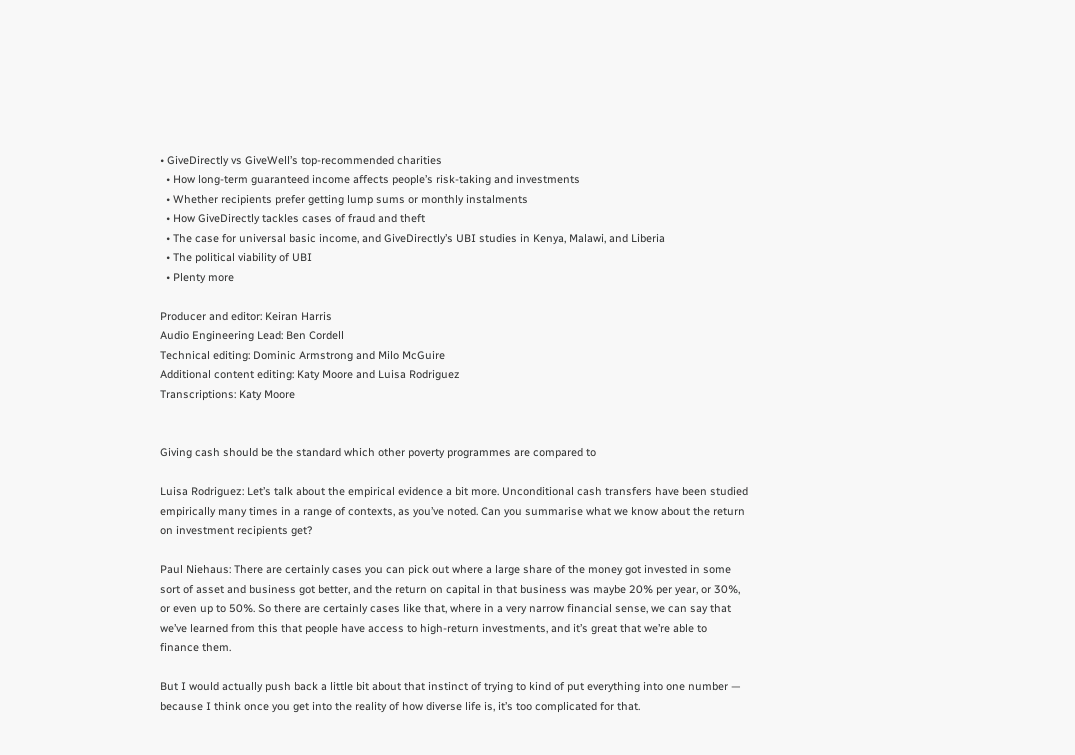• GiveDirectly vs GiveWell’s top-recommended charities
  • How long-term guaranteed income affects people’s risk-taking and investments
  • Whether recipients prefer getting lump sums or monthly instalments
  • How GiveDirectly tackles cases of fraud and theft
  • The case for universal basic income, and GiveDirectly’s UBI studies in Kenya, Malawi, and Liberia
  • The political viability of UBI
  • Plenty more

Producer and editor: Keiran Harris
Audio Engineering Lead: Ben Cordell
Technical editing: Dominic Armstrong and Milo McGuire
Additional content editing: Katy Moore and Luisa Rodriguez
Transcriptions: Katy Moore


Giving cash should be the standard which other poverty programmes are compared to

Luisa Rodriguez: Let’s talk about the empirical evidence a bit more. Unconditional cash transfers have been studied empirically many times in a range of contexts, as you’ve noted. Can you summarise what we know about the return on investment recipients get?

Paul Niehaus: There are certainly cases you can pick out where a large share of the money got invested in some sort of asset and business got better, and the return on capital in that business was maybe 20% per year, or 30%, or even up to 50%. So there are certainly cases like that, where in a very narrow financial sense, we can say that we’ve learned from this that people have access to high-return investments, and it’s great that we’re able to finance them.

But I would actually push back a little bit about that instinct of trying to kind of put everything into one number — because I think once you get into the reality of how diverse life is, it’s too complicated for that.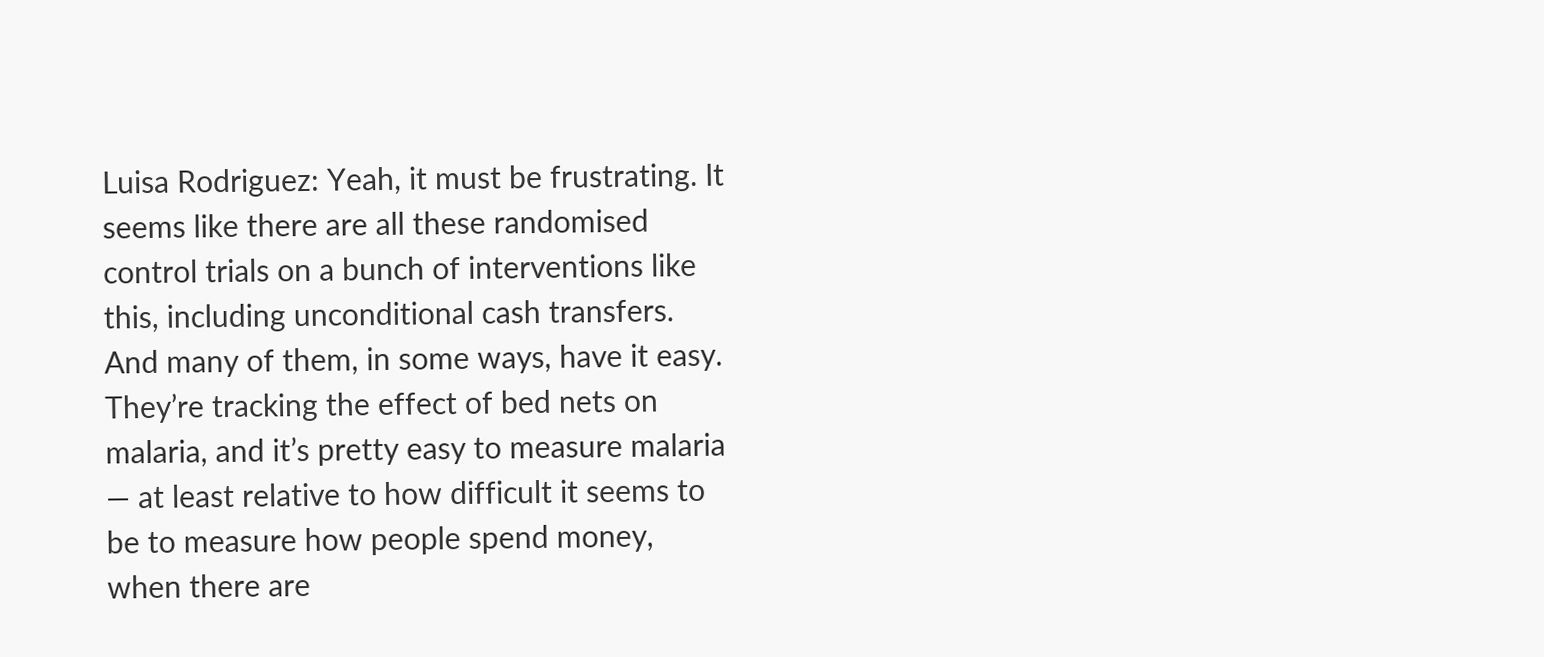Luisa Rodriguez: Yeah, it must be frustrating. It seems like there are all these randomised control trials on a bunch of interventions like this, including unconditional cash transfers. And many of them, in some ways, have it easy. They’re tracking the effect of bed nets on malaria, and it’s pretty easy to measure malaria — at least relative to how difficult it seems to be to measure how people spend money, when there are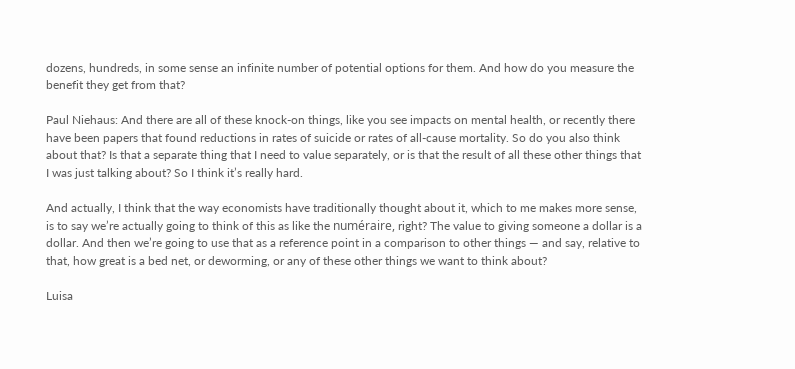dozens, hundreds, in some sense an infinite number of potential options for them. And how do you measure the benefit they get from that?

Paul Niehaus: And there are all of these knock-on things, like you see impacts on mental health, or recently there have been papers that found reductions in rates of suicide or rates of all-cause mortality. So do you also think about that? Is that a separate thing that I need to value separately, or is that the result of all these other things that I was just talking about? So I think it’s really hard.

And actually, I think that the way economists have traditionally thought about it, which to me makes more sense, is to say we’re actually going to think of this as like the numéraire, right? The value to giving someone a dollar is a dollar. And then we’re going to use that as a reference point in a comparison to other things — and say, relative to that, how great is a bed net, or deworming, or any of these other things we want to think about?

Luisa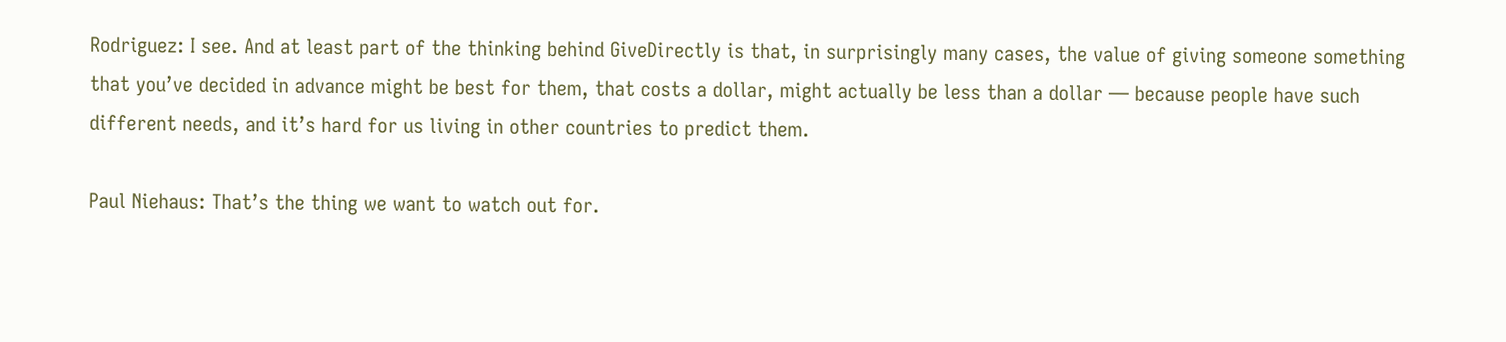Rodriguez: I see. And at least part of the thinking behind GiveDirectly is that, in surprisingly many cases, the value of giving someone something that you’ve decided in advance might be best for them, that costs a dollar, might actually be less than a dollar — because people have such different needs, and it’s hard for us living in other countries to predict them.

Paul Niehaus: That’s the thing we want to watch out for.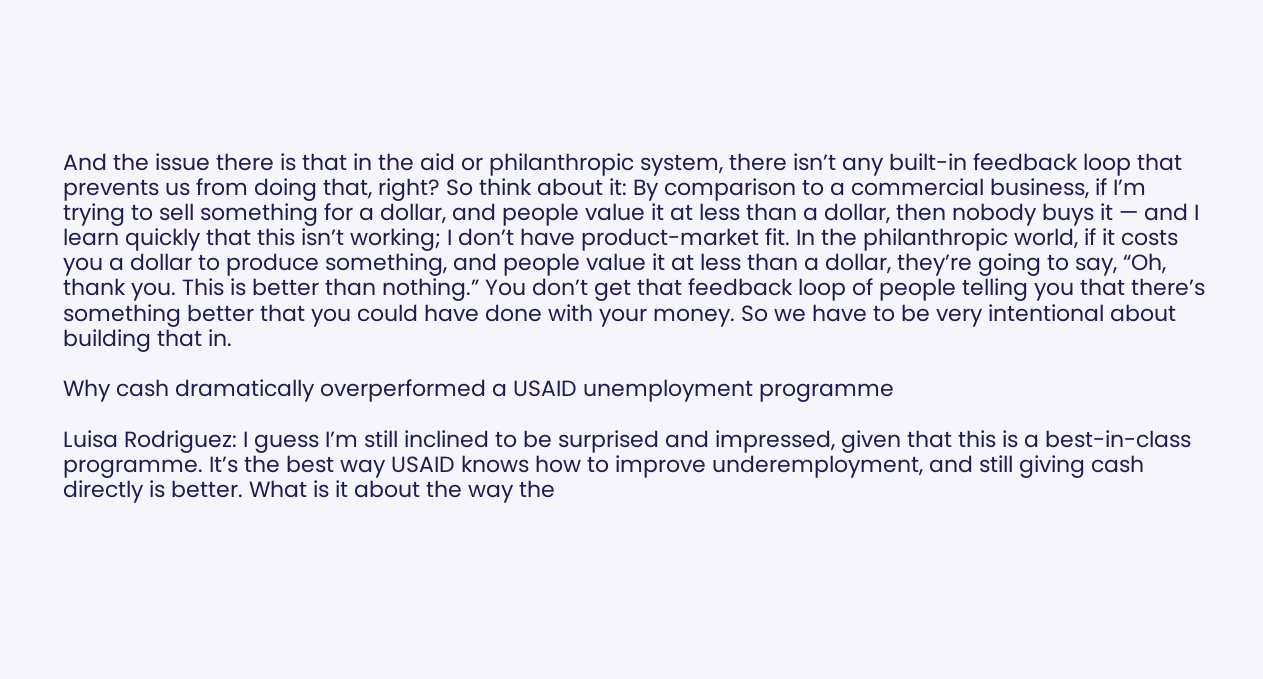And the issue there is that in the aid or philanthropic system, there isn’t any built-in feedback loop that prevents us from doing that, right? So think about it: By comparison to a commercial business, if I’m trying to sell something for a dollar, and people value it at less than a dollar, then nobody buys it — and I learn quickly that this isn’t working; I don’t have product-market fit. In the philanthropic world, if it costs you a dollar to produce something, and people value it at less than a dollar, they’re going to say, “Oh, thank you. This is better than nothing.” You don’t get that feedback loop of people telling you that there’s something better that you could have done with your money. So we have to be very intentional about building that in.

Why cash dramatically overperformed a USAID unemployment programme

Luisa Rodriguez: I guess I’m still inclined to be surprised and impressed, given that this is a best-in-class programme. It’s the best way USAID knows how to improve underemployment, and still giving cash directly is better. What is it about the way the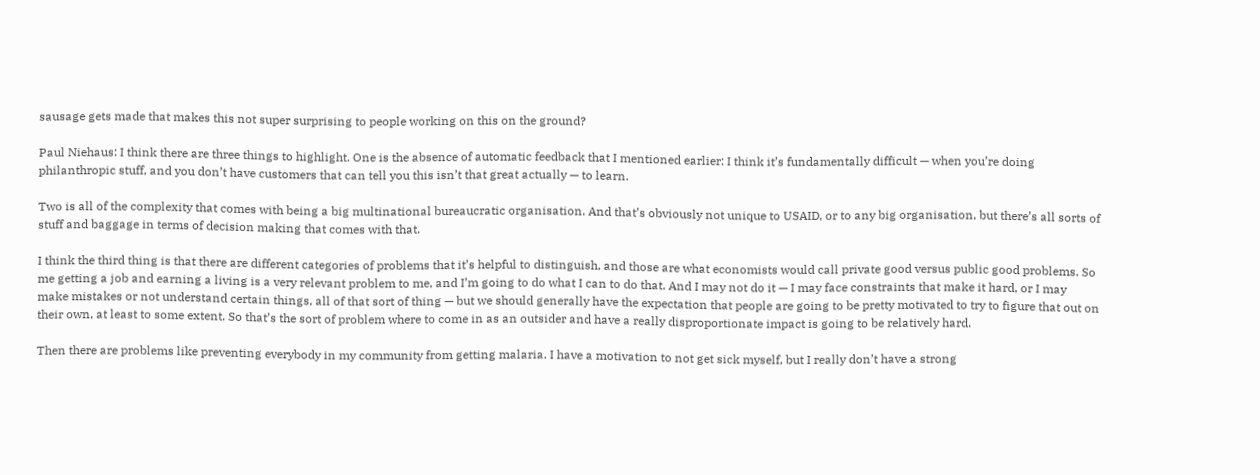sausage gets made that makes this not super surprising to people working on this on the ground?

Paul Niehaus: I think there are three things to highlight. One is the absence of automatic feedback that I mentioned earlier: I think it’s fundamentally difficult — when you’re doing philanthropic stuff, and you don’t have customers that can tell you this isn’t that great actually — to learn.

Two is all of the complexity that comes with being a big multinational bureaucratic organisation. And that’s obviously not unique to USAID, or to any big organisation, but there’s all sorts of stuff and baggage in terms of decision making that comes with that.

I think the third thing is that there are different categories of problems that it’s helpful to distinguish, and those are what economists would call private good versus public good problems. So me getting a job and earning a living is a very relevant problem to me, and I’m going to do what I can to do that. And I may not do it — I may face constraints that make it hard, or I may make mistakes or not understand certain things, all of that sort of thing — but we should generally have the expectation that people are going to be pretty motivated to try to figure that out on their own, at least to some extent. So that’s the sort of problem where to come in as an outsider and have a really disproportionate impact is going to be relatively hard.

Then there are problems like preventing everybody in my community from getting malaria. I have a motivation to not get sick myself, but I really don’t have a strong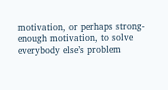motivation, or perhaps strong-enough motivation, to solve everybody else’s problem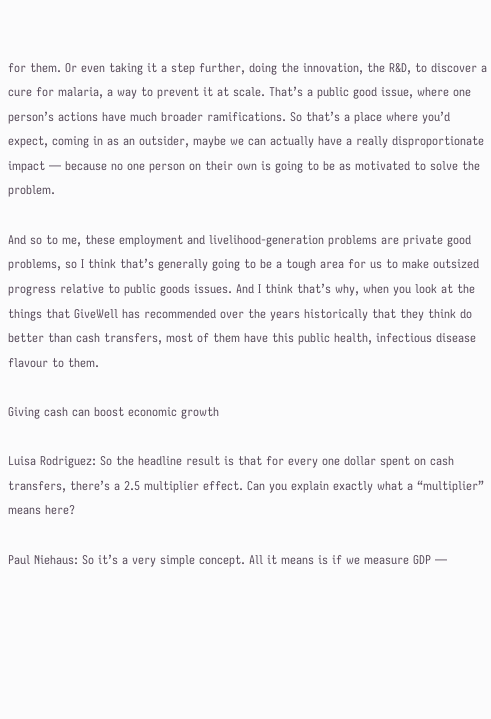for them. Or even taking it a step further, doing the innovation, the R&D, to discover a cure for malaria, a way to prevent it at scale. That’s a public good issue, where one person’s actions have much broader ramifications. So that’s a place where you’d expect, coming in as an outsider, maybe we can actually have a really disproportionate impact — because no one person on their own is going to be as motivated to solve the problem.

And so to me, these employment and livelihood-generation problems are private good problems, so I think that’s generally going to be a tough area for us to make outsized progress relative to public goods issues. And I think that’s why, when you look at the things that GiveWell has recommended over the years historically that they think do better than cash transfers, most of them have this public health, infectious disease flavour to them.

Giving cash can boost economic growth

Luisa Rodriguez: So the headline result is that for every one dollar spent on cash transfers, there’s a 2.5 multiplier effect. Can you explain exactly what a “multiplier” means here?

Paul Niehaus: So it’s a very simple concept. All it means is if we measure GDP —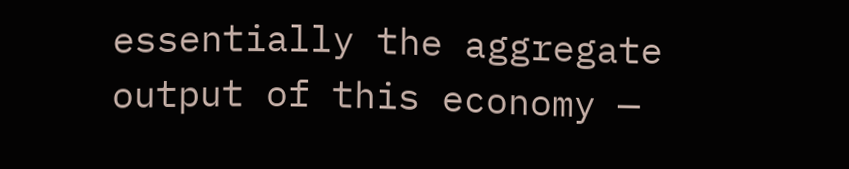essentially the aggregate output of this economy —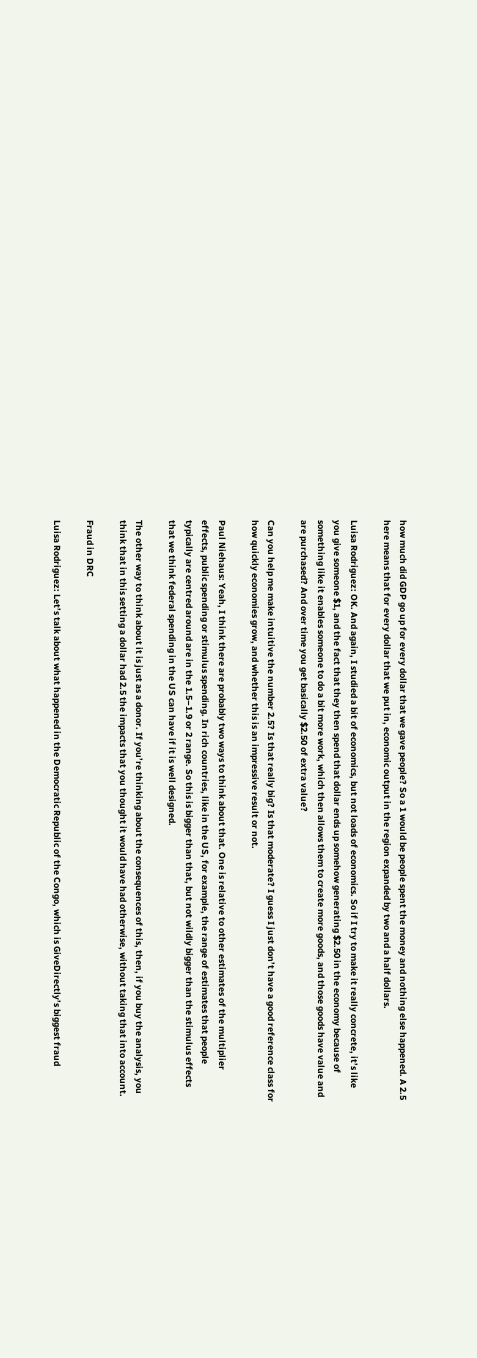how much did GDP go up for every dollar that we gave people? So a 1 would be people spent the money and nothing else happened. A 2.5 here means that for every dollar that we put in, economic output in the region expanded by two and a half dollars.

Luisa Rodriguez: OK. And again, I studied a bit of economics, but not loads of economics. So if I try to make it really concrete, it’s like you give someone $1, and the fact that they then spend that dollar ends up somehow generating $2.50 in the economy because of something like it enables someone to do a bit more work, which then allows them to create more goods, and those goods have value and are purchased? And over time you get basically $2.50 of extra value?

Can you help me make intuitive the number 2.5? Is that really big? Is that moderate? I guess I just don’t have a good reference class for how quickly economies grow, and whether this is an impressive result or not.

Paul Niehaus: Yeah, I think there are probably two ways to think about that. One is relative to other estimates of the multiplier effects, public spending or stimulus spending. In rich countries, like in the US, for example, the range of estimates that people typically are centred around are in the 1.5–1.9 or 2 range. So this is bigger than that, but not wildly bigger than the stimulus effects that we think federal spending in the US can have if it is well designed.

The other way to think about it is just as a donor. If you’re thinking about the consequences of this, then, if you buy the analysis, you think that in this setting a dollar had 2.5 the impacts that you thought it would have had otherwise, without taking that into account.

Fraud in DRC

Luisa Rodriguez: Let’s talk about what happened in the Democratic Republic of the Congo, which is GiveDirectly’s biggest fraud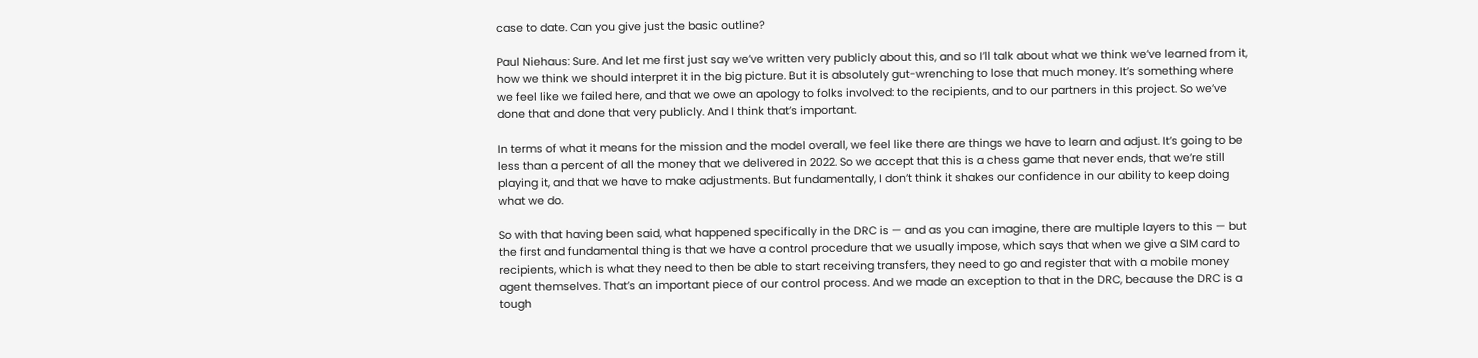case to date. Can you give just the basic outline?

Paul Niehaus: Sure. And let me first just say we’ve written very publicly about this, and so I’ll talk about what we think we’ve learned from it, how we think we should interpret it in the big picture. But it is absolutely gut-wrenching to lose that much money. It’s something where we feel like we failed here, and that we owe an apology to folks involved: to the recipients, and to our partners in this project. So we’ve done that and done that very publicly. And I think that’s important.

In terms of what it means for the mission and the model overall, we feel like there are things we have to learn and adjust. It’s going to be less than a percent of all the money that we delivered in 2022. So we accept that this is a chess game that never ends, that we’re still playing it, and that we have to make adjustments. But fundamentally, I don’t think it shakes our confidence in our ability to keep doing what we do.

So with that having been said, what happened specifically in the DRC is — and as you can imagine, there are multiple layers to this — but the first and fundamental thing is that we have a control procedure that we usually impose, which says that when we give a SIM card to recipients, which is what they need to then be able to start receiving transfers, they need to go and register that with a mobile money agent themselves. That’s an important piece of our control process. And we made an exception to that in the DRC, because the DRC is a tough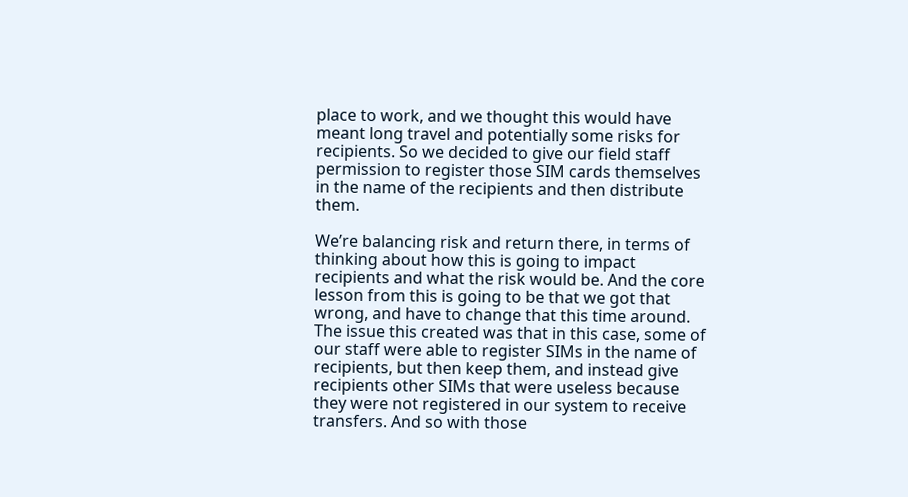place to work, and we thought this would have meant long travel and potentially some risks for recipients. So we decided to give our field staff permission to register those SIM cards themselves in the name of the recipients and then distribute them.

We’re balancing risk and return there, in terms of thinking about how this is going to impact recipients and what the risk would be. And the core lesson from this is going to be that we got that wrong, and have to change that this time around. The issue this created was that in this case, some of our staff were able to register SIMs in the name of recipients, but then keep them, and instead give recipients other SIMs that were useless because they were not registered in our system to receive transfers. And so with those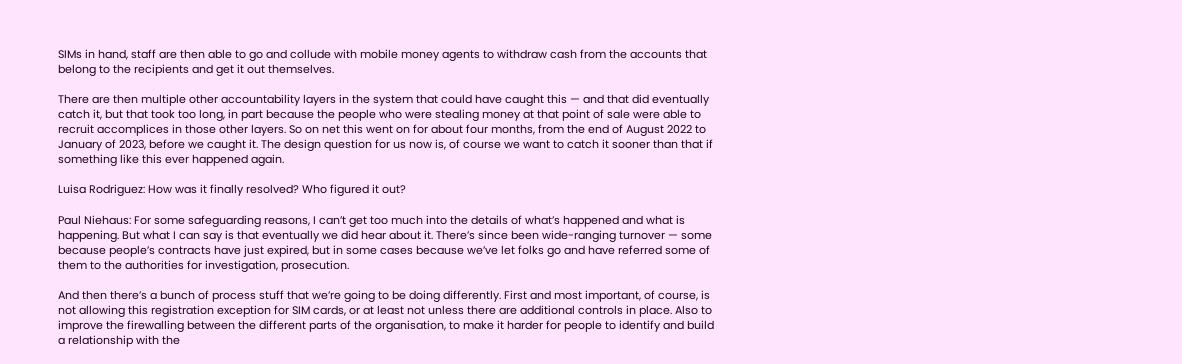SIMs in hand, staff are then able to go and collude with mobile money agents to withdraw cash from the accounts that belong to the recipients and get it out themselves.

There are then multiple other accountability layers in the system that could have caught this — and that did eventually catch it, but that took too long, in part because the people who were stealing money at that point of sale were able to recruit accomplices in those other layers. So on net this went on for about four months, from the end of August 2022 to January of 2023, before we caught it. The design question for us now is, of course we want to catch it sooner than that if something like this ever happened again.

Luisa Rodriguez: How was it finally resolved? Who figured it out?

Paul Niehaus: For some safeguarding reasons, I can’t get too much into the details of what’s happened and what is happening. But what I can say is that eventually we did hear about it. There’s since been wide-ranging turnover — some because people’s contracts have just expired, but in some cases because we’ve let folks go and have referred some of them to the authorities for investigation, prosecution.

And then there’s a bunch of process stuff that we’re going to be doing differently. First and most important, of course, is not allowing this registration exception for SIM cards, or at least not unless there are additional controls in place. Also to improve the firewalling between the different parts of the organisation, to make it harder for people to identify and build a relationship with the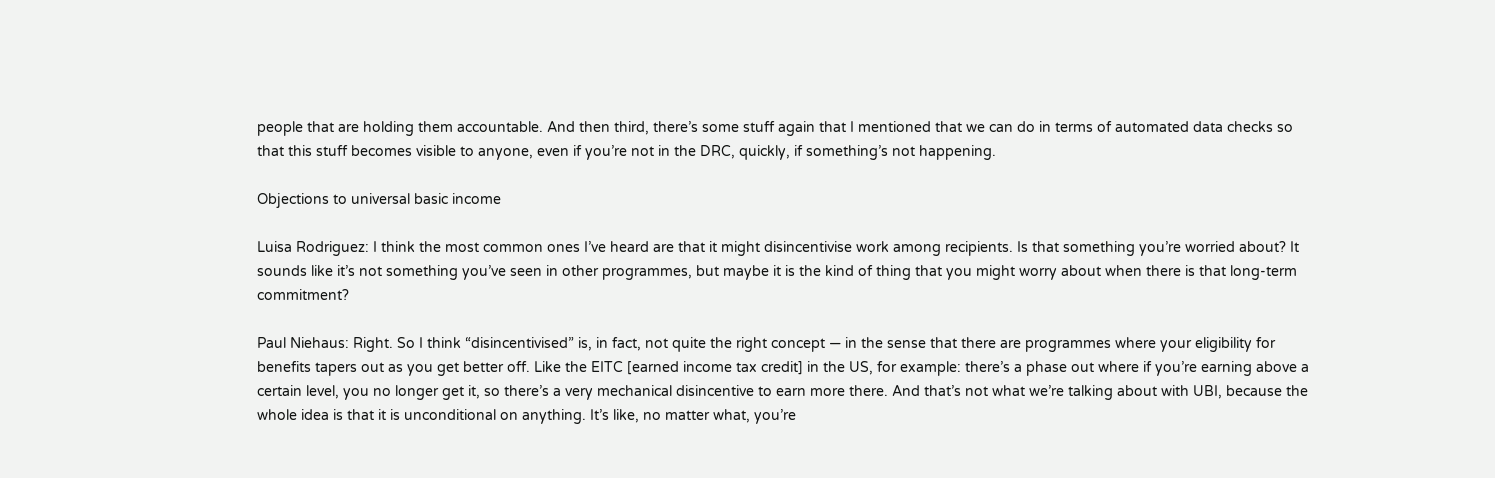people that are holding them accountable. And then third, there’s some stuff again that I mentioned that we can do in terms of automated data checks so that this stuff becomes visible to anyone, even if you’re not in the DRC, quickly, if something’s not happening.

Objections to universal basic income

Luisa Rodriguez: I think the most common ones I’ve heard are that it might disincentivise work among recipients. Is that something you’re worried about? It sounds like it’s not something you’ve seen in other programmes, but maybe it is the kind of thing that you might worry about when there is that long-term commitment?

Paul Niehaus: Right. So I think “disincentivised” is, in fact, not quite the right concept — in the sense that there are programmes where your eligibility for benefits tapers out as you get better off. Like the EITC [earned income tax credit] in the US, for example: there’s a phase out where if you’re earning above a certain level, you no longer get it, so there’s a very mechanical disincentive to earn more there. And that’s not what we’re talking about with UBI, because the whole idea is that it is unconditional on anything. It’s like, no matter what, you’re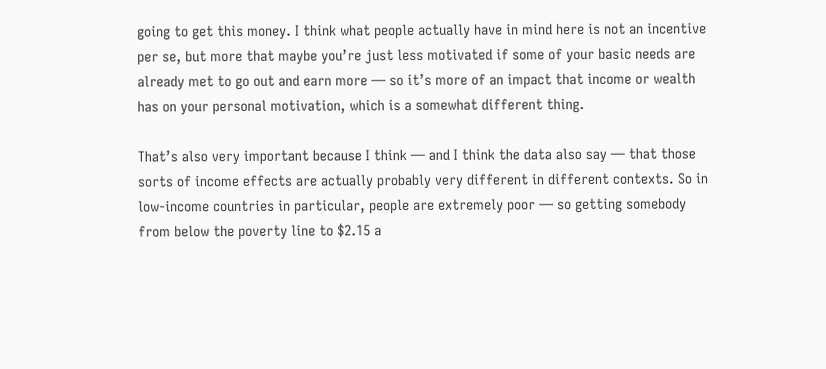going to get this money. I think what people actually have in mind here is not an incentive per se, but more that maybe you’re just less motivated if some of your basic needs are already met to go out and earn more — so it’s more of an impact that income or wealth has on your personal motivation, which is a somewhat different thing.

That’s also very important because I think — and I think the data also say — that those sorts of income effects are actually probably very different in different contexts. So in low-income countries in particular, people are extremely poor — so getting somebody from below the poverty line to $2.15 a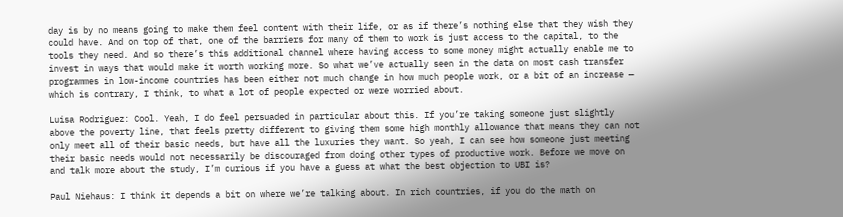day is by no means going to make them feel content with their life, or as if there’s nothing else that they wish they could have. And on top of that, one of the barriers for many of them to work is just access to the capital, to the tools they need. And so there’s this additional channel where having access to some money might actually enable me to invest in ways that would make it worth working more. So what we’ve actually seen in the data on most cash transfer programmes in low-income countries has been either not much change in how much people work, or a bit of an increase — which is contrary, I think, to what a lot of people expected or were worried about.

Luisa Rodriguez: Cool. Yeah, I do feel persuaded in particular about this. If you’re taking someone just slightly above the poverty line, that feels pretty different to giving them some high monthly allowance that means they can not only meet all of their basic needs, but have all the luxuries they want. So yeah, I can see how someone just meeting their basic needs would not necessarily be discouraged from doing other types of productive work. Before we move on and talk more about the study, I’m curious if you have a guess at what the best objection to UBI is?

Paul Niehaus: I think it depends a bit on where we’re talking about. In rich countries, if you do the math on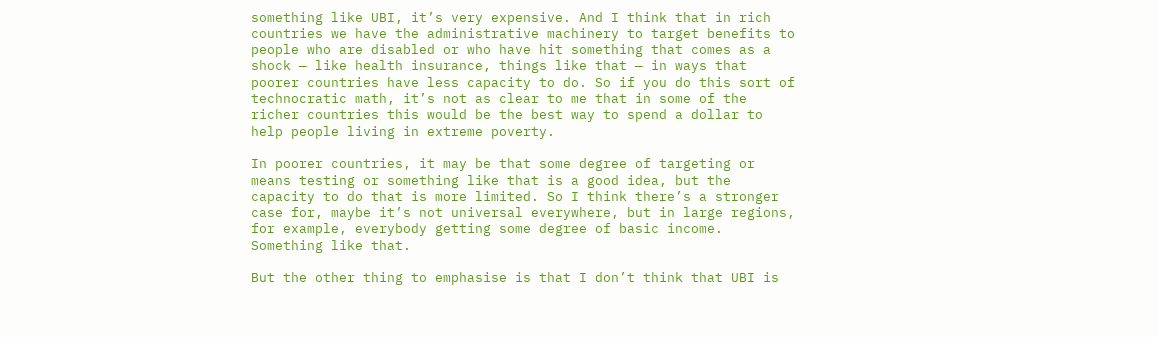something like UBI, it’s very expensive. And I think that in rich countries we have the administrative machinery to target benefits to people who are disabled or who have hit something that comes as a shock — like health insurance, things like that — in ways that poorer countries have less capacity to do. So if you do this sort of technocratic math, it’s not as clear to me that in some of the richer countries this would be the best way to spend a dollar to help people living in extreme poverty.

In poorer countries, it may be that some degree of targeting or means testing or something like that is a good idea, but the capacity to do that is more limited. So I think there’s a stronger case for, maybe it’s not universal everywhere, but in large regions, for example, everybody getting some degree of basic income. Something like that.

But the other thing to emphasise is that I don’t think that UBI is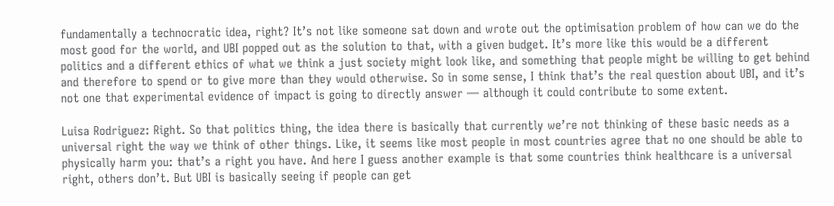fundamentally a technocratic idea, right? It’s not like someone sat down and wrote out the optimisation problem of how can we do the most good for the world, and UBI popped out as the solution to that, with a given budget. It’s more like this would be a different politics and a different ethics of what we think a just society might look like, and something that people might be willing to get behind and therefore to spend or to give more than they would otherwise. So in some sense, I think that’s the real question about UBI, and it’s not one that experimental evidence of impact is going to directly answer — although it could contribute to some extent.

Luisa Rodriguez: Right. So that politics thing, the idea there is basically that currently we’re not thinking of these basic needs as a universal right the way we think of other things. Like, it seems like most people in most countries agree that no one should be able to physically harm you: that’s a right you have. And here I guess another example is that some countries think healthcare is a universal right, others don’t. But UBI is basically seeing if people can get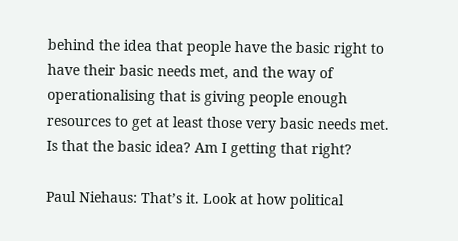behind the idea that people have the basic right to have their basic needs met, and the way of operationalising that is giving people enough resources to get at least those very basic needs met. Is that the basic idea? Am I getting that right?

Paul Niehaus: That’s it. Look at how political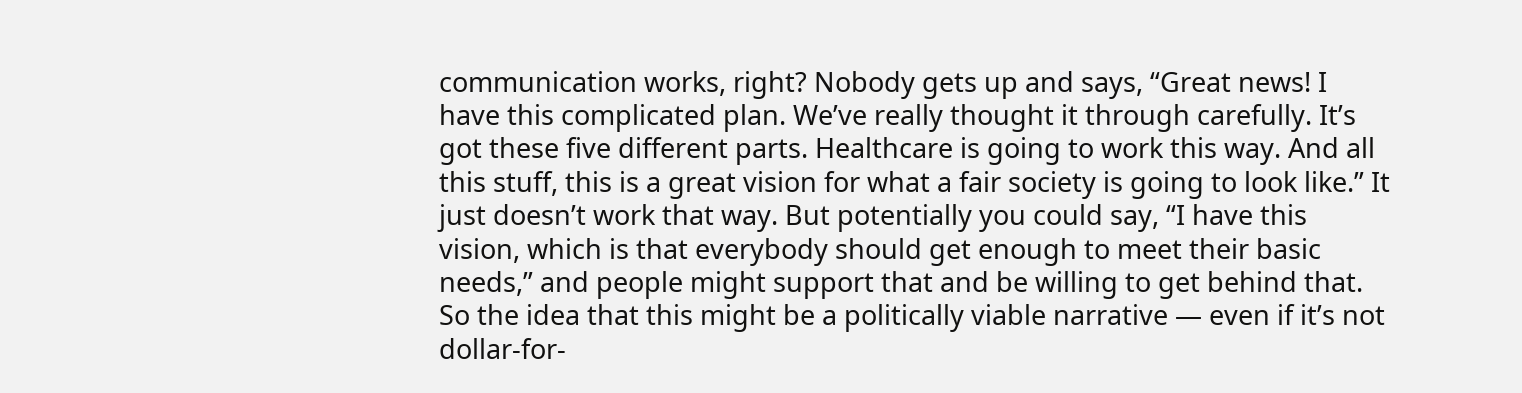communication works, right? Nobody gets up and says, “Great news! I have this complicated plan. We’ve really thought it through carefully. It’s got these five different parts. Healthcare is going to work this way. And all this stuff, this is a great vision for what a fair society is going to look like.” It just doesn’t work that way. But potentially you could say, “I have this vision, which is that everybody should get enough to meet their basic needs,” and people might support that and be willing to get behind that. So the idea that this might be a politically viable narrative — even if it’s not dollar-for-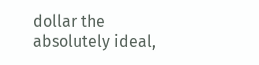dollar the absolutely ideal,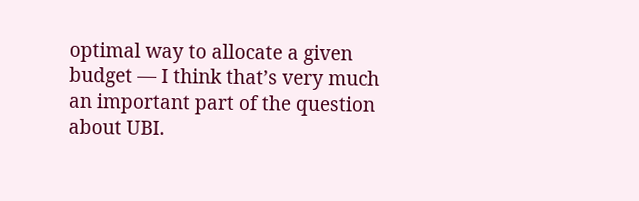optimal way to allocate a given budget — I think that’s very much an important part of the question about UBI.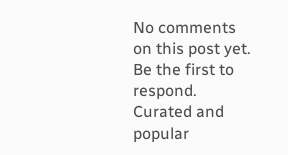No comments on this post yet.
Be the first to respond.
Curated and popular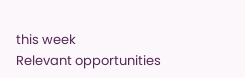this week
Relevant opportunities